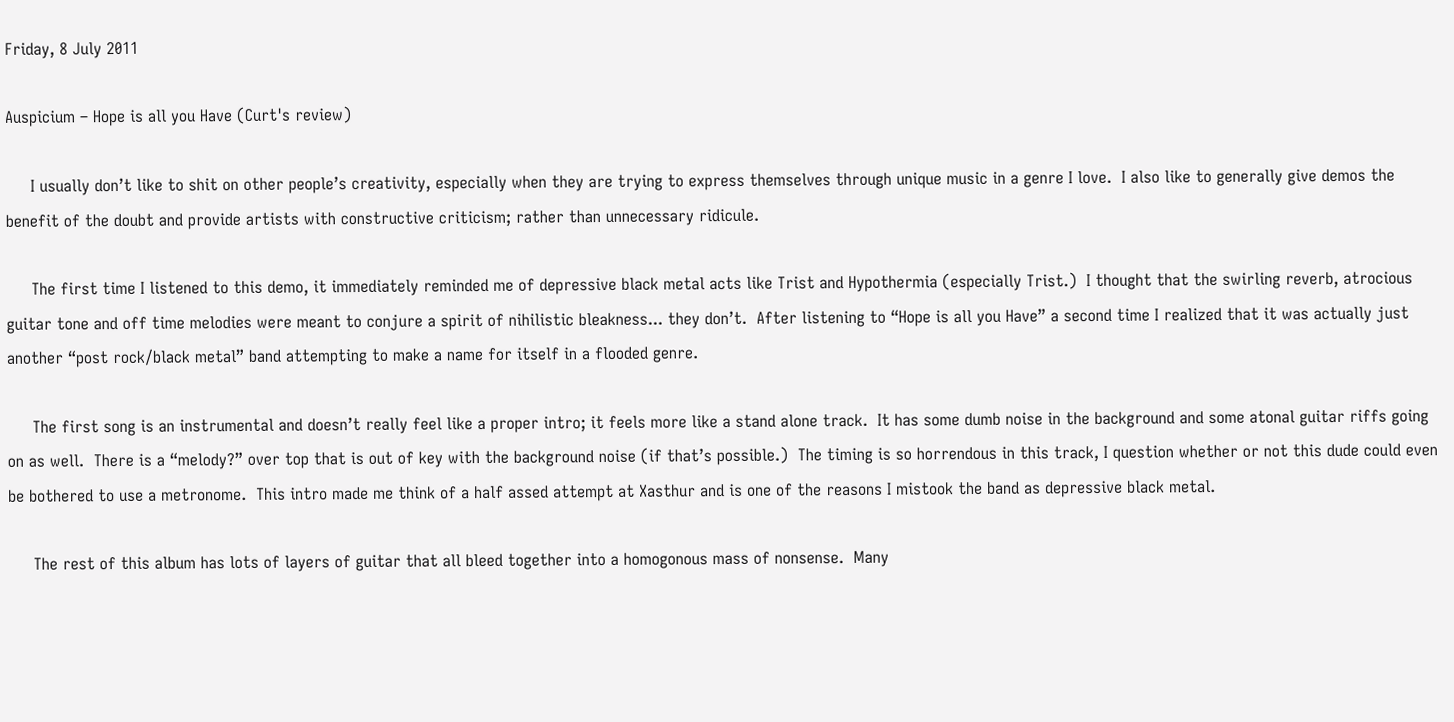Friday, 8 July 2011

Auspicium – Hope is all you Have (Curt's review)

     I usually don’t like to shit on other people’s creativity, especially when they are trying to express themselves through unique music in a genre I love.  I also like to generally give demos the benefit of the doubt and provide artists with constructive criticism; rather than unnecessary ridicule.

     The first time I listened to this demo, it immediately reminded me of depressive black metal acts like Trist and Hypothermia (especially Trist.)  I thought that the swirling reverb, atrocious guitar tone and off time melodies were meant to conjure a spirit of nihilistic bleakness... they don’t.  After listening to “Hope is all you Have” a second time I realized that it was actually just another “post rock/black metal” band attempting to make a name for itself in a flooded genre.

     The first song is an instrumental and doesn’t really feel like a proper intro; it feels more like a stand alone track.  It has some dumb noise in the background and some atonal guitar riffs going on as well.  There is a “melody?” over top that is out of key with the background noise (if that’s possible.)  The timing is so horrendous in this track, I question whether or not this dude could even be bothered to use a metronome.  This intro made me think of a half assed attempt at Xasthur and is one of the reasons I mistook the band as depressive black metal.

     The rest of this album has lots of layers of guitar that all bleed together into a homogonous mass of nonsense.  Many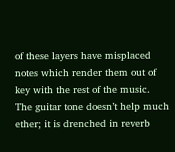of these layers have misplaced notes which render them out of key with the rest of the music.  The guitar tone doesn’t help much ether; it is drenched in reverb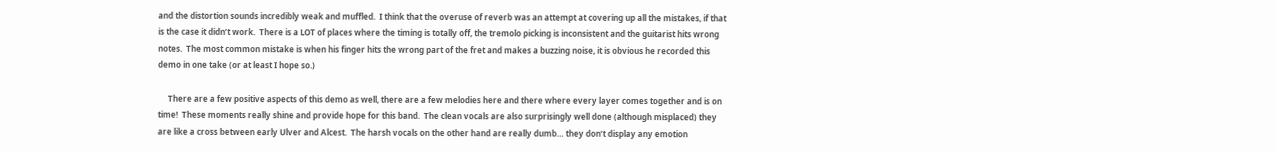and the distortion sounds incredibly weak and muffled.  I think that the overuse of reverb was an attempt at covering up all the mistakes, if that is the case it didn’t work.  There is a LOT of places where the timing is totally off, the tremolo picking is inconsistent and the guitarist hits wrong notes.  The most common mistake is when his finger hits the wrong part of the fret and makes a buzzing noise, it is obvious he recorded this demo in one take (or at least I hope so.)

     There are a few positive aspects of this demo as well, there are a few melodies here and there where every layer comes together and is on time!  These moments really shine and provide hope for this band.  The clean vocals are also surprisingly well done (although misplaced) they are like a cross between early Ulver and Alcest.  The harsh vocals on the other hand are really dumb… they don’t display any emotion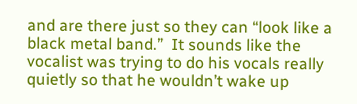and are there just so they can “look like a black metal band.”  It sounds like the vocalist was trying to do his vocals really quietly so that he wouldn’t wake up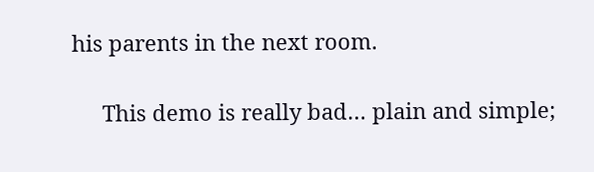his parents in the next room.

     This demo is really bad… plain and simple;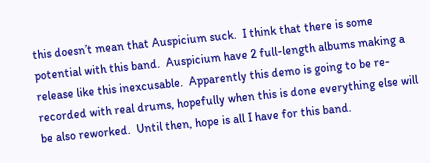this doesn’t mean that Auspicium suck.  I think that there is some potential with this band.  Auspicium have 2 full-length albums making a release like this inexcusable.  Apparently this demo is going to be re-recorded with real drums, hopefully when this is done everything else will be also reworked.  Until then, hope is all I have for this band.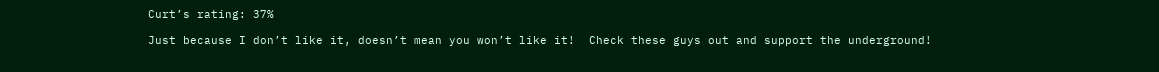Curt’s rating: 37%

Just because I don’t like it, doesn’t mean you won’t like it!  Check these guys out and support the underground!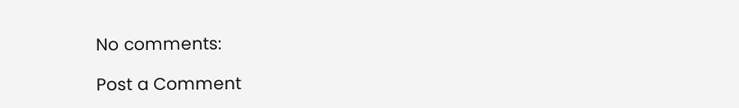No comments:

Post a Comment